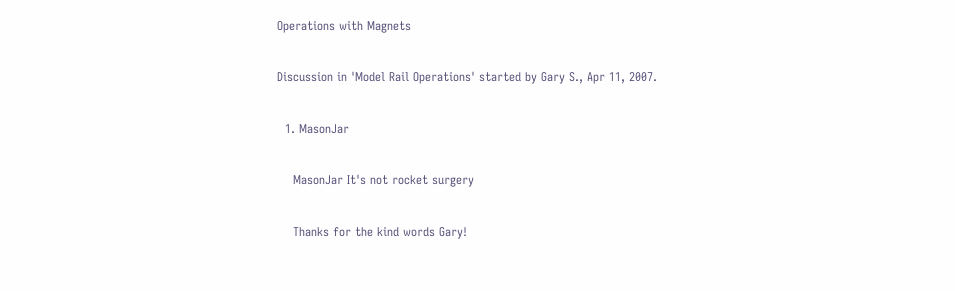Operations with Magnets

Discussion in 'Model Rail Operations' started by Gary S., Apr 11, 2007.

  1. MasonJar

    MasonJar It's not rocket surgery

    Thanks for the kind words Gary!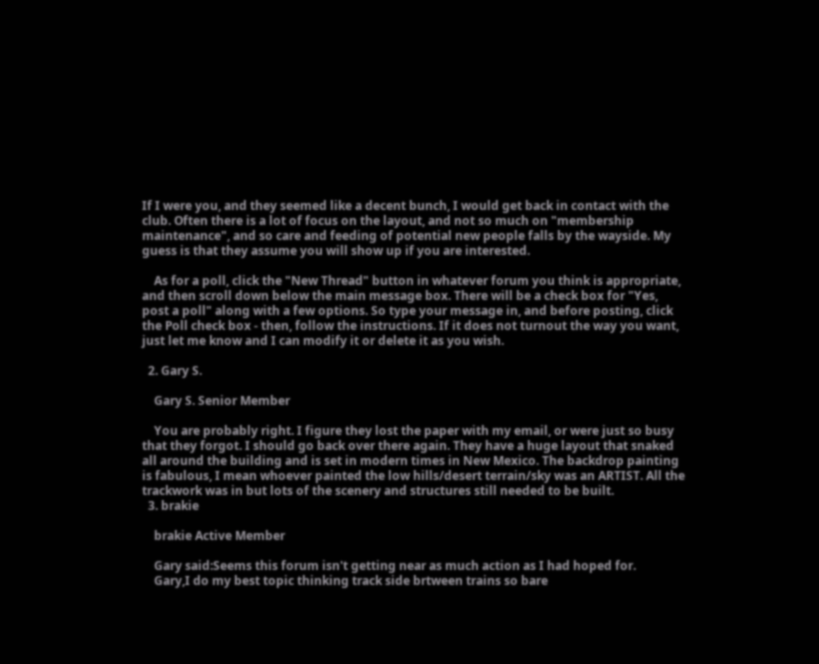If I were you, and they seemed like a decent bunch, I would get back in contact with the club. Often there is a lot of focus on the layout, and not so much on "membership maintenance", and so care and feeding of potential new people falls by the wayside. My guess is that they assume you will show up if you are interested.

    As for a poll, click the "New Thread" button in whatever forum you think is appropriate, and then scroll down below the main message box. There will be a check box for "Yes, post a poll" along with a few options. So type your message in, and before posting, click the Poll check box - then, follow the instructions. If it does not turnout the way you want, just let me know and I can modify it or delete it as you wish.

  2. Gary S.

    Gary S. Senior Member

    You are probably right. I figure they lost the paper with my email, or were just so busy that they forgot. I should go back over there again. They have a huge layout that snaked all around the building and is set in modern times in New Mexico. The backdrop painting is fabulous, I mean whoever painted the low hills/desert terrain/sky was an ARTIST. All the trackwork was in but lots of the scenery and structures still needed to be built.
  3. brakie

    brakie Active Member

    Gary said:Seems this forum isn't getting near as much action as I had hoped for.
    Gary,I do my best topic thinking track side brtween trains so bare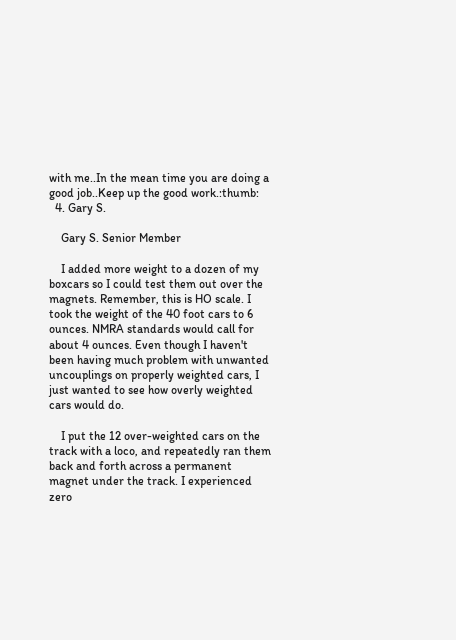with me..In the mean time you are doing a good job..Keep up the good work.:thumb:
  4. Gary S.

    Gary S. Senior Member

    I added more weight to a dozen of my boxcars so I could test them out over the magnets. Remember, this is HO scale. I took the weight of the 40 foot cars to 6 ounces. NMRA standards would call for about 4 ounces. Even though I haven't been having much problem with unwanted uncouplings on properly weighted cars, I just wanted to see how overly weighted cars would do.

    I put the 12 over-weighted cars on the track with a loco, and repeatedly ran them back and forth across a permanent magnet under the track. I experienced zero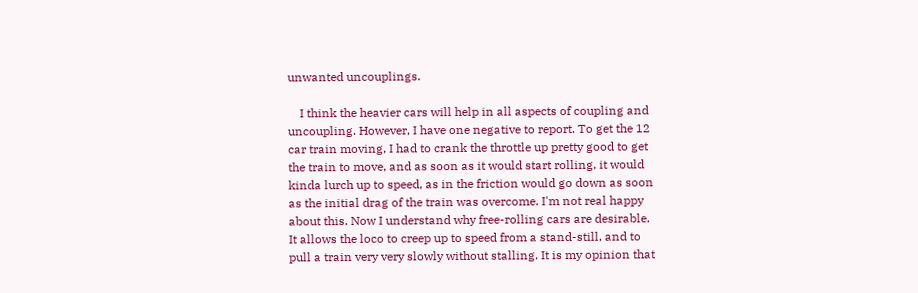unwanted uncouplings.

    I think the heavier cars will help in all aspects of coupling and uncoupling. However, I have one negative to report. To get the 12 car train moving, I had to crank the throttle up pretty good to get the train to move, and as soon as it would start rolling, it would kinda lurch up to speed, as in the friction would go down as soon as the initial drag of the train was overcome. I'm not real happy about this. Now I understand why free-rolling cars are desirable. It allows the loco to creep up to speed from a stand-still, and to pull a train very very slowly without stalling. It is my opinion that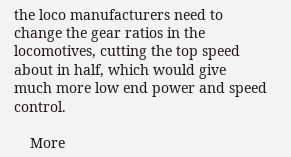the loco manufacturers need to change the gear ratios in the locomotives, cutting the top speed about in half, which would give much more low end power and speed control.

    More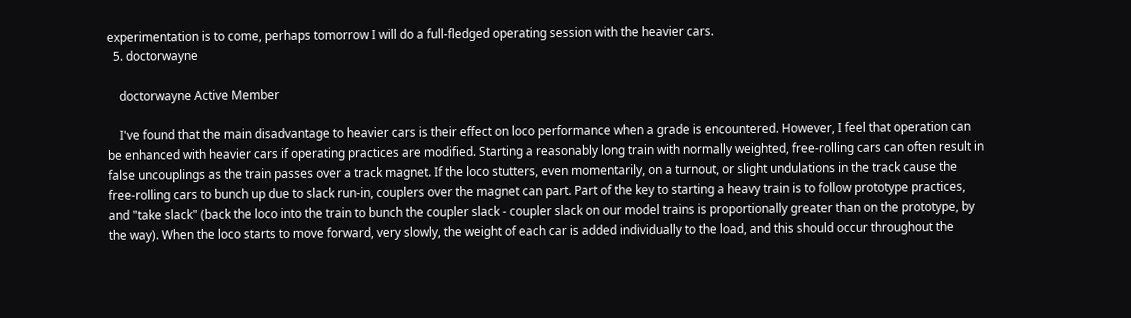experimentation is to come, perhaps tomorrow I will do a full-fledged operating session with the heavier cars.
  5. doctorwayne

    doctorwayne Active Member

    I've found that the main disadvantage to heavier cars is their effect on loco performance when a grade is encountered. However, I feel that operation can be enhanced with heavier cars if operating practices are modified. Starting a reasonably long train with normally weighted, free-rolling cars can often result in false uncouplings as the train passes over a track magnet. If the loco stutters, even momentarily, on a turnout, or slight undulations in the track cause the free-rolling cars to bunch up due to slack run-in, couplers over the magnet can part. Part of the key to starting a heavy train is to follow prototype practices, and "take slack" (back the loco into the train to bunch the coupler slack - coupler slack on our model trains is proportionally greater than on the prototype, by the way). When the loco starts to move forward, very slowly, the weight of each car is added individually to the load, and this should occur throughout the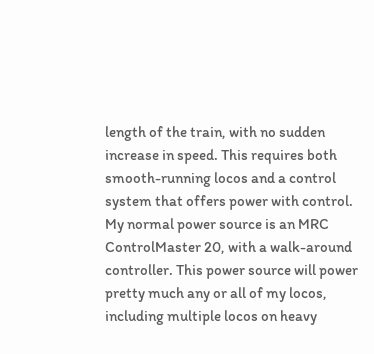length of the train, with no sudden increase in speed. This requires both smooth-running locos and a control system that offers power with control. My normal power source is an MRC ControlMaster 20, with a walk-around controller. This power source will power pretty much any or all of my locos, including multiple locos on heavy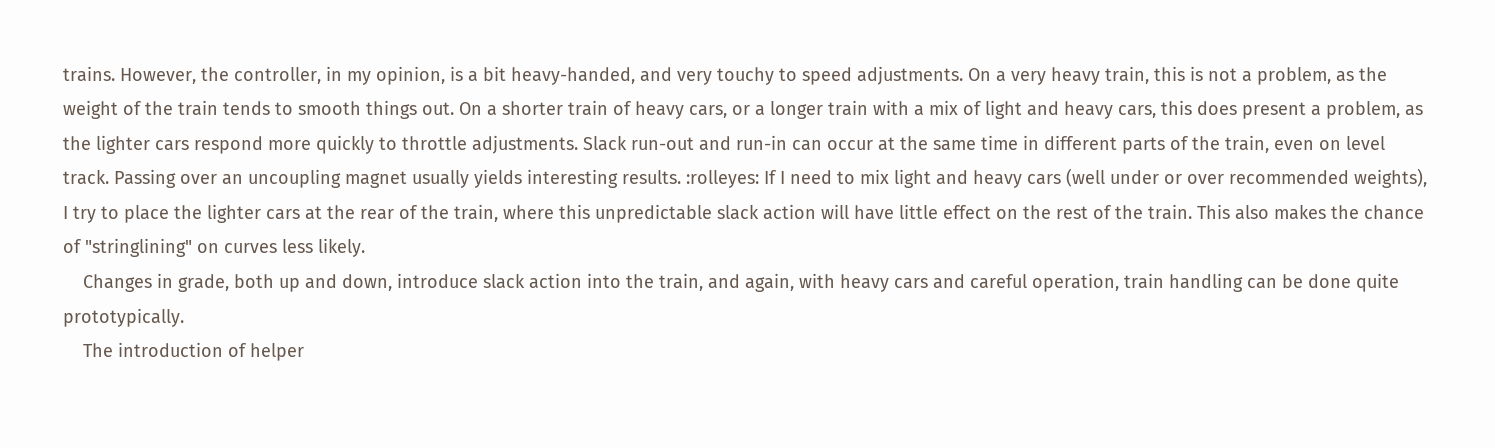trains. However, the controller, in my opinion, is a bit heavy-handed, and very touchy to speed adjustments. On a very heavy train, this is not a problem, as the weight of the train tends to smooth things out. On a shorter train of heavy cars, or a longer train with a mix of light and heavy cars, this does present a problem, as the lighter cars respond more quickly to throttle adjustments. Slack run-out and run-in can occur at the same time in different parts of the train, even on level track. Passing over an uncoupling magnet usually yields interesting results. :rolleyes: If I need to mix light and heavy cars (well under or over recommended weights), I try to place the lighter cars at the rear of the train, where this unpredictable slack action will have little effect on the rest of the train. This also makes the chance of "stringlining" on curves less likely.
    Changes in grade, both up and down, introduce slack action into the train, and again, with heavy cars and careful operation, train handling can be done quite prototypically.
    The introduction of helper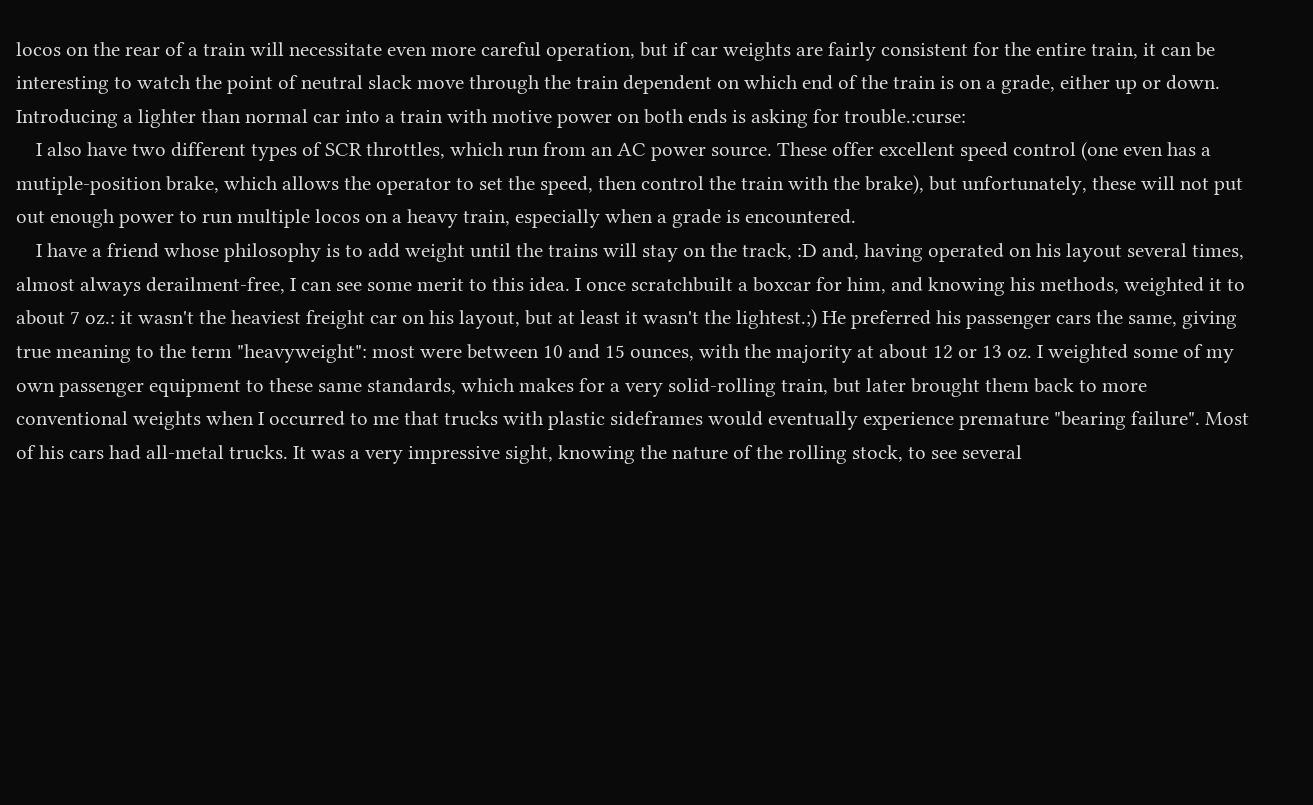locos on the rear of a train will necessitate even more careful operation, but if car weights are fairly consistent for the entire train, it can be interesting to watch the point of neutral slack move through the train dependent on which end of the train is on a grade, either up or down. Introducing a lighter than normal car into a train with motive power on both ends is asking for trouble.:curse:
    I also have two different types of SCR throttles, which run from an AC power source. These offer excellent speed control (one even has a mutiple-position brake, which allows the operator to set the speed, then control the train with the brake), but unfortunately, these will not put out enough power to run multiple locos on a heavy train, especially when a grade is encountered.
    I have a friend whose philosophy is to add weight until the trains will stay on the track, :D and, having operated on his layout several times, almost always derailment-free, I can see some merit to this idea. I once scratchbuilt a boxcar for him, and knowing his methods, weighted it to about 7 oz.: it wasn't the heaviest freight car on his layout, but at least it wasn't the lightest.;) He preferred his passenger cars the same, giving true meaning to the term "heavyweight": most were between 10 and 15 ounces, with the majority at about 12 or 13 oz. I weighted some of my own passenger equipment to these same standards, which makes for a very solid-rolling train, but later brought them back to more conventional weights when I occurred to me that trucks with plastic sideframes would eventually experience premature "bearing failure". Most of his cars had all-metal trucks. It was a very impressive sight, knowing the nature of the rolling stock, to see several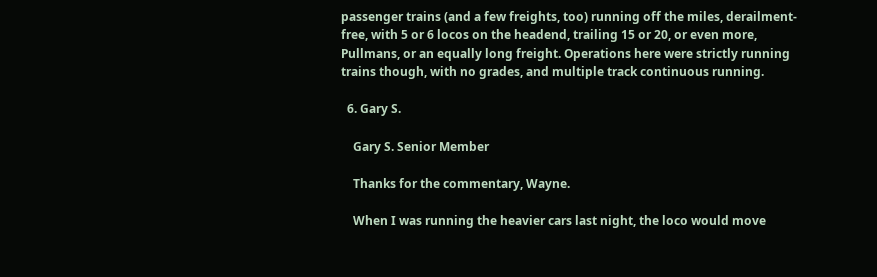passenger trains (and a few freights, too) running off the miles, derailment-free, with 5 or 6 locos on the headend, trailing 15 or 20, or even more, Pullmans, or an equally long freight. Operations here were strictly running trains though, with no grades, and multiple track continuous running.

  6. Gary S.

    Gary S. Senior Member

    Thanks for the commentary, Wayne.

    When I was running the heavier cars last night, the loco would move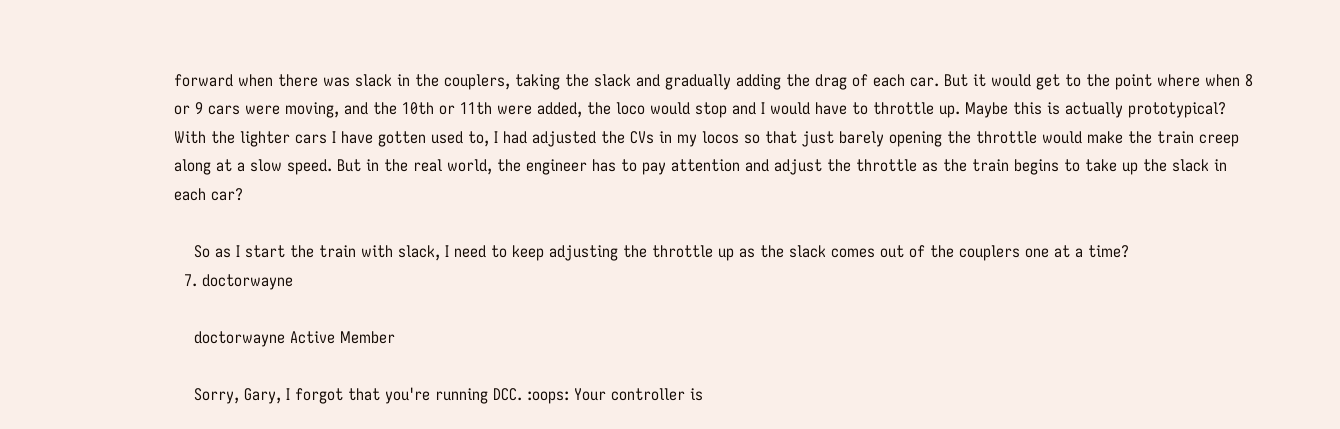forward when there was slack in the couplers, taking the slack and gradually adding the drag of each car. But it would get to the point where when 8 or 9 cars were moving, and the 10th or 11th were added, the loco would stop and I would have to throttle up. Maybe this is actually prototypical? With the lighter cars I have gotten used to, I had adjusted the CVs in my locos so that just barely opening the throttle would make the train creep along at a slow speed. But in the real world, the engineer has to pay attention and adjust the throttle as the train begins to take up the slack in each car?

    So as I start the train with slack, I need to keep adjusting the throttle up as the slack comes out of the couplers one at a time?
  7. doctorwayne

    doctorwayne Active Member

    Sorry, Gary, I forgot that you're running DCC. :oops: Your controller is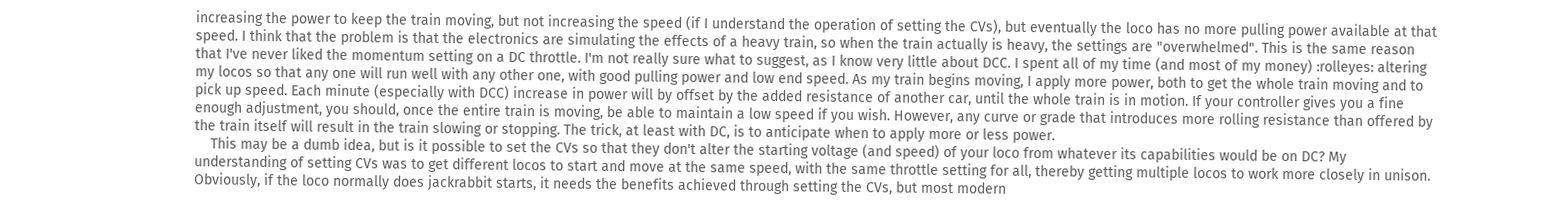increasing the power to keep the train moving, but not increasing the speed (if I understand the operation of setting the CVs), but eventually the loco has no more pulling power available at that speed. I think that the problem is that the electronics are simulating the effects of a heavy train, so when the train actually is heavy, the settings are "overwhelmed". This is the same reason that I've never liked the momentum setting on a DC throttle. I'm not really sure what to suggest, as I know very little about DCC. I spent all of my time (and most of my money) :rolleyes: altering my locos so that any one will run well with any other one, with good pulling power and low end speed. As my train begins moving, I apply more power, both to get the whole train moving and to pick up speed. Each minute (especially with DCC) increase in power will by offset by the added resistance of another car, until the whole train is in motion. If your controller gives you a fine enough adjustment, you should, once the entire train is moving, be able to maintain a low speed if you wish. However, any curve or grade that introduces more rolling resistance than offered by the train itself will result in the train slowing or stopping. The trick, at least with DC, is to anticipate when to apply more or less power.
    This may be a dumb idea, but is it possible to set the CVs so that they don't alter the starting voltage (and speed) of your loco from whatever its capabilities would be on DC? My understanding of setting CVs was to get different locos to start and move at the same speed, with the same throttle setting for all, thereby getting multiple locos to work more closely in unison. Obviously, if the loco normally does jackrabbit starts, it needs the benefits achieved through setting the CVs, but most modern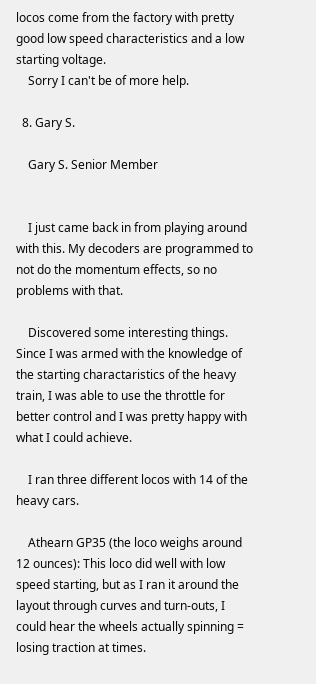locos come from the factory with pretty good low speed characteristics and a low starting voltage.
    Sorry I can't be of more help.

  8. Gary S.

    Gary S. Senior Member


    I just came back in from playing around with this. My decoders are programmed to not do the momentum effects, so no problems with that.

    Discovered some interesting things. Since I was armed with the knowledge of the starting charactaristics of the heavy train, I was able to use the throttle for better control and I was pretty happy with what I could achieve.

    I ran three different locos with 14 of the heavy cars.

    Athearn GP35 (the loco weighs around 12 ounces): This loco did well with low speed starting, but as I ran it around the layout through curves and turn-outs, I could hear the wheels actually spinning = losing traction at times.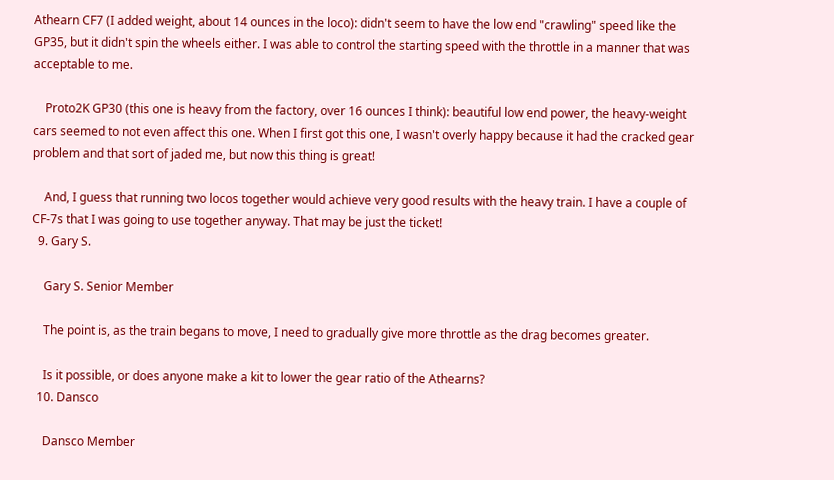Athearn CF7 (I added weight, about 14 ounces in the loco): didn't seem to have the low end "crawling" speed like the GP35, but it didn't spin the wheels either. I was able to control the starting speed with the throttle in a manner that was acceptable to me.

    Proto2K GP30 (this one is heavy from the factory, over 16 ounces I think): beautiful low end power, the heavy-weight cars seemed to not even affect this one. When I first got this one, I wasn't overly happy because it had the cracked gear problem and that sort of jaded me, but now this thing is great!

    And, I guess that running two locos together would achieve very good results with the heavy train. I have a couple of CF-7s that I was going to use together anyway. That may be just the ticket!
  9. Gary S.

    Gary S. Senior Member

    The point is, as the train begans to move, I need to gradually give more throttle as the drag becomes greater.

    Is it possible, or does anyone make a kit to lower the gear ratio of the Athearns?
  10. Dansco

    Dansco Member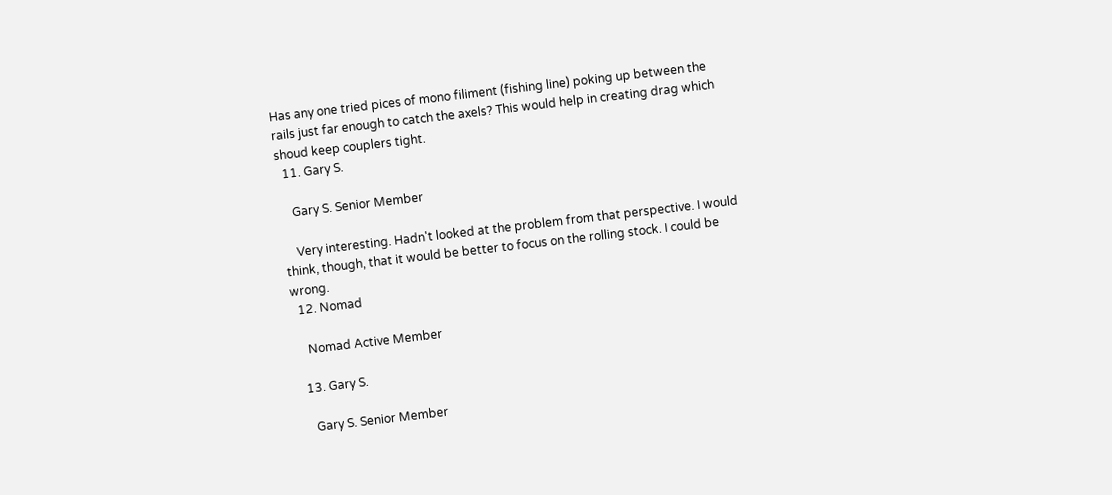Has any one tried pices of mono filiment (fishing line) poking up between the rails just far enough to catch the axels? This would help in creating drag which shoud keep couplers tight.
  11. Gary S.

    Gary S. Senior Member

    Very interesting. Hadn't looked at the problem from that perspective. I would think, though, that it would be better to focus on the rolling stock. I could be wrong.
  12. Nomad

    Nomad Active Member

  13. Gary S.

    Gary S. Senior Member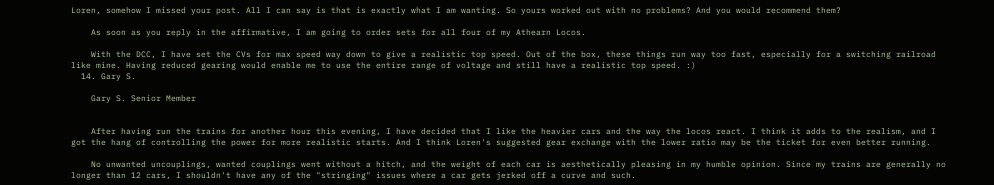Loren, somehow I missed your post. All I can say is that is exactly what I am wanting. So yours worked out with no problems? And you would recommend them?

    As soon as you reply in the affirmative, I am going to order sets for all four of my Athearn Locos.

    With the DCC, I have set the CVs for max speed way down to give a realistic top speed. Out of the box, these things run way too fast, especially for a switching railroad like mine. Having reduced gearing would enable me to use the entire range of voltage and still have a realistic top speed. :)
  14. Gary S.

    Gary S. Senior Member


    After having run the trains for another hour this evening, I have decided that I like the heavier cars and the way the locos react. I think it adds to the realism, and I got the hang of controlling the power for more realistic starts. And I think Loren's suggested gear exchange with the lower ratio may be the ticket for even better running.

    No unwanted uncouplings, wanted couplings went without a hitch, and the weight of each car is aesthetically pleasing in my humble opinion. Since my trains are generally no longer than 12 cars, I shouldn't have any of the "stringing" issues where a car gets jerked off a curve and such.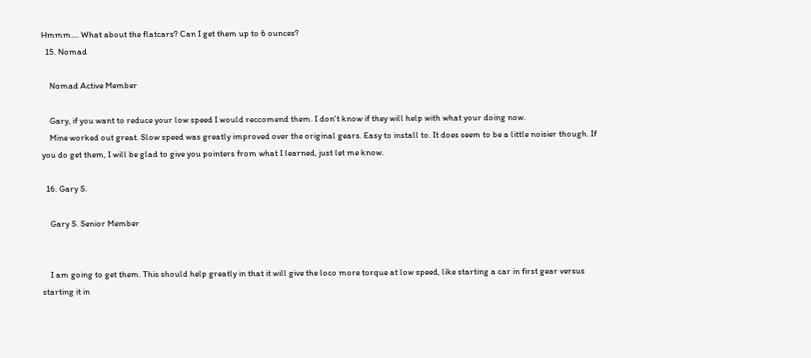Hmmm.... What about the flatcars? Can I get them up to 6 ounces?
  15. Nomad

    Nomad Active Member

    Gary, if you want to reduce your low speed I would reccomend them. I don't know if they will help with what your doing now.
    Mine worked out great. Slow speed was greatly improved over the original gears. Easy to install to. It does seem to be a little noisier though. If you do get them, I will be glad to give you pointers from what I learned, just let me know.

  16. Gary S.

    Gary S. Senior Member


    I am going to get them. This should help greatly in that it will give the loco more torque at low speed, like starting a car in first gear versus starting it in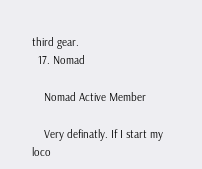third gear.
  17. Nomad

    Nomad Active Member

    Very definatly. If I start my loco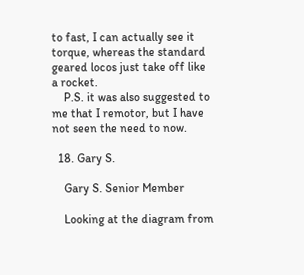to fast, I can actually see it torque, whereas the standard geared locos just take off like a rocket.
    P.S. it was also suggested to me that I remotor, but I have not seen the need to now.

  18. Gary S.

    Gary S. Senior Member

    Looking at the diagram from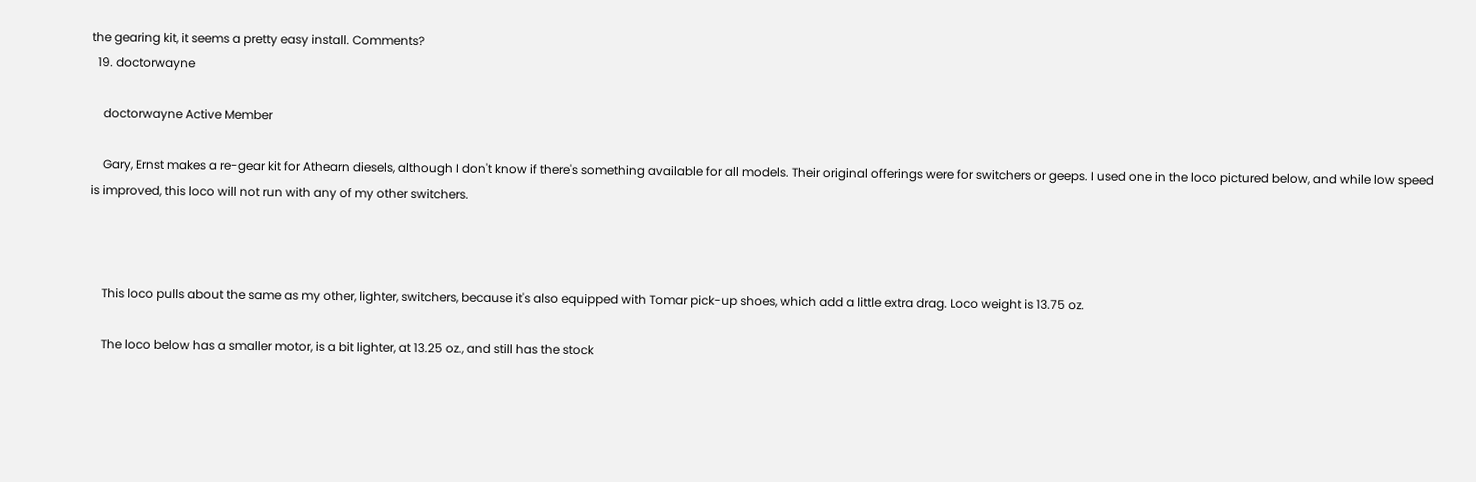the gearing kit, it seems a pretty easy install. Comments?
  19. doctorwayne

    doctorwayne Active Member

    Gary, Ernst makes a re-gear kit for Athearn diesels, although I don't know if there's something available for all models. Their original offerings were for switchers or geeps. I used one in the loco pictured below, and while low speed is improved, this loco will not run with any of my other switchers.



    This loco pulls about the same as my other, lighter, switchers, because it's also equipped with Tomar pick-up shoes, which add a little extra drag. Loco weight is 13.75 oz.

    The loco below has a smaller motor, is a bit lighter, at 13.25 oz., and still has the stock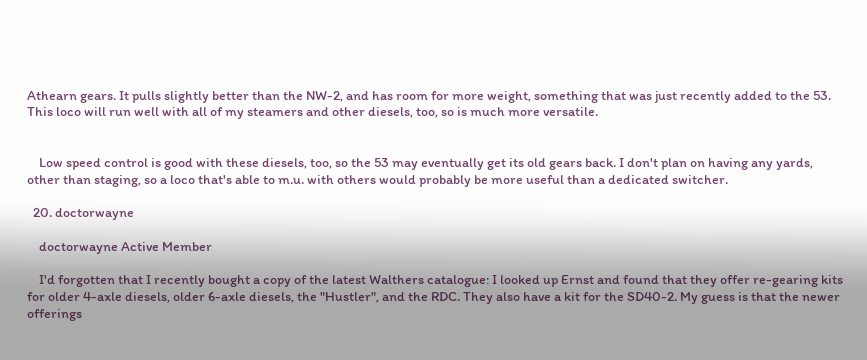Athearn gears. It pulls slightly better than the NW-2, and has room for more weight, something that was just recently added to the 53. This loco will run well with all of my steamers and other diesels, too, so is much more versatile.


    Low speed control is good with these diesels, too, so the 53 may eventually get its old gears back. I don't plan on having any yards, other than staging, so a loco that's able to m.u. with others would probably be more useful than a dedicated switcher.

  20. doctorwayne

    doctorwayne Active Member

    I'd forgotten that I recently bought a copy of the latest Walthers catalogue: I looked up Ernst and found that they offer re-gearing kits for older 4-axle diesels, older 6-axle diesels, the "Hustler", and the RDC. They also have a kit for the SD40-2. My guess is that the newer offerings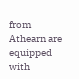from Athearn are equipped with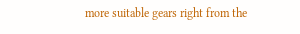more suitable gears right from the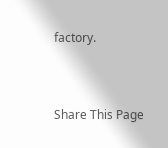factory.


Share This Page